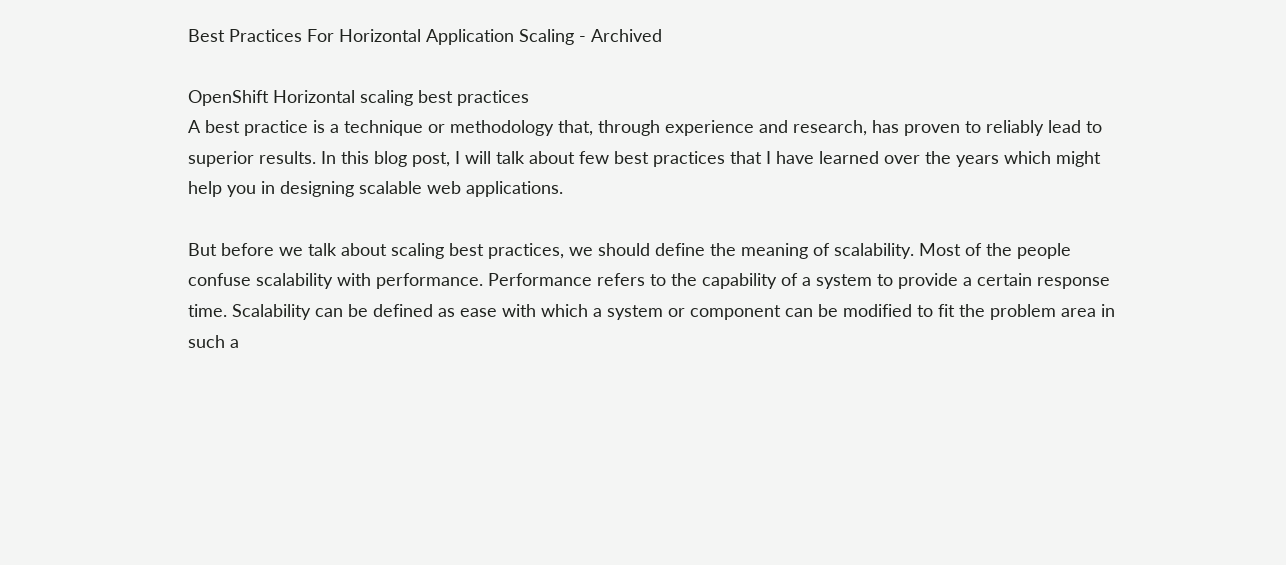Best Practices For Horizontal Application Scaling - Archived

OpenShift Horizontal scaling best practices
A best practice is a technique or methodology that, through experience and research, has proven to reliably lead to superior results. In this blog post, I will talk about few best practices that I have learned over the years which might help you in designing scalable web applications.

But before we talk about scaling best practices, we should define the meaning of scalability. Most of the people confuse scalability with performance. Performance refers to the capability of a system to provide a certain response time. Scalability can be defined as ease with which a system or component can be modified to fit the problem area in such a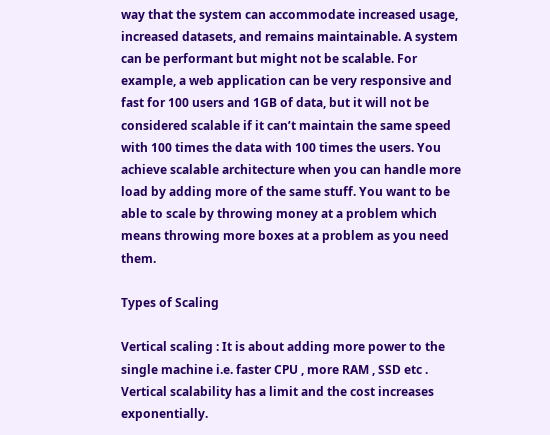way that the system can accommodate increased usage, increased datasets, and remains maintainable. A system can be performant but might not be scalable. For example, a web application can be very responsive and fast for 100 users and 1GB of data, but it will not be considered scalable if it can’t maintain the same speed with 100 times the data with 100 times the users. You achieve scalable architecture when you can handle more load by adding more of the same stuff. You want to be able to scale by throwing money at a problem which means throwing more boxes at a problem as you need them.

Types of Scaling

Vertical scaling : It is about adding more power to the single machine i.e. faster CPU , more RAM , SSD etc . Vertical scalability has a limit and the cost increases exponentially.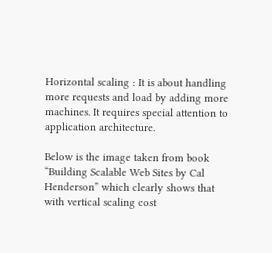Horizontal scaling : It is about handling more requests and load by adding more machines. It requires special attention to application architecture.

Below is the image taken from book “Building Scalable Web Sites by Cal Henderson” which clearly shows that with vertical scaling cost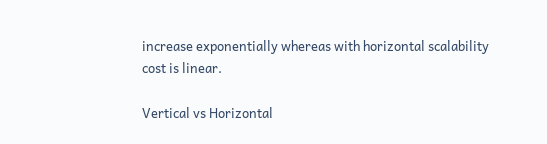increase exponentially whereas with horizontal scalability cost is linear.

Vertical vs Horizontal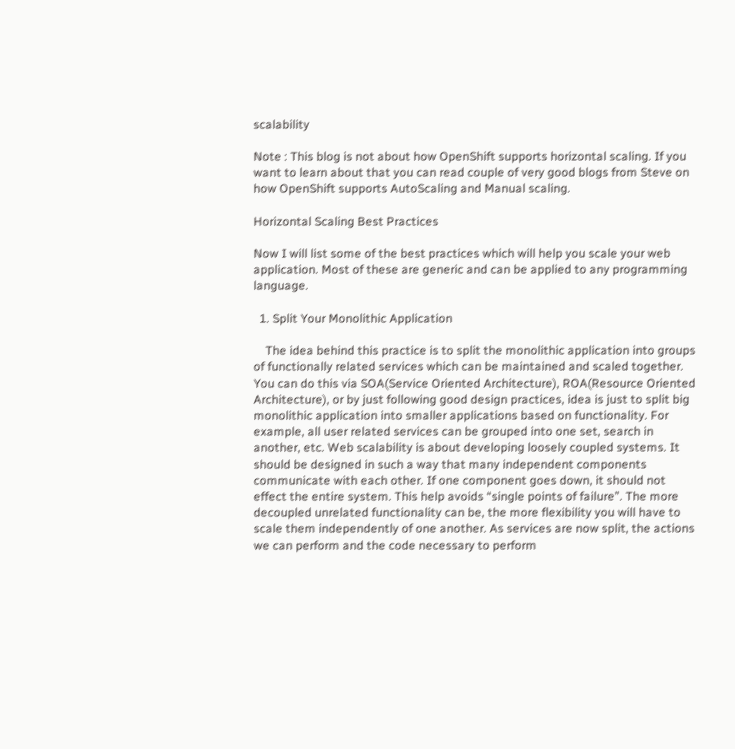scalability

Note : This blog is not about how OpenShift supports horizontal scaling. If you want to learn about that you can read couple of very good blogs from Steve on how OpenShift supports AutoScaling and Manual scaling.

Horizontal Scaling Best Practices

Now I will list some of the best practices which will help you scale your web application. Most of these are generic and can be applied to any programming language.

  1. Split Your Monolithic Application

    The idea behind this practice is to split the monolithic application into groups of functionally related services which can be maintained and scaled together. You can do this via SOA(Service Oriented Architecture), ROA(Resource Oriented Architecture), or by just following good design practices, idea is just to split big monolithic application into smaller applications based on functionality. For example, all user related services can be grouped into one set, search in another, etc. Web scalability is about developing loosely coupled systems. It should be designed in such a way that many independent components communicate with each other. If one component goes down, it should not effect the entire system. This help avoids “single points of failure”. The more decoupled unrelated functionality can be, the more flexibility you will have to scale them independently of one another. As services are now split, the actions we can perform and the code necessary to perform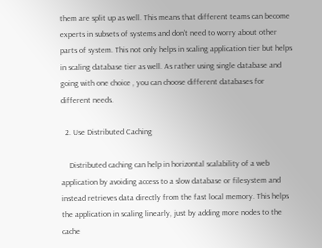them are split up as well. This means that different teams can become experts in subsets of systems and don’t need to worry about other parts of system. This not only helps in scaling application tier but helps in scaling database tier as well. As rather using single database and going with one choice , you can choose different databases for different needs.

  2. Use Distributed Caching

    Distributed caching can help in horizontal scalability of a web application by avoiding access to a slow database or filesystem and instead retrieves data directly from the fast local memory. This helps the application in scaling linearly, just by adding more nodes to the cache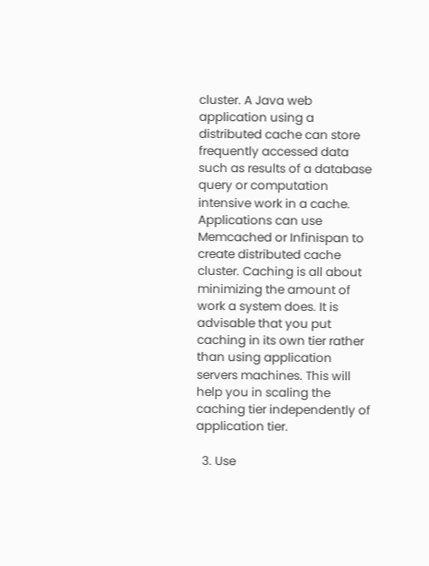cluster. A Java web application using a distributed cache can store frequently accessed data such as results of a database query or computation intensive work in a cache. Applications can use Memcached or Infinispan to create distributed cache cluster. Caching is all about minimizing the amount of work a system does. It is advisable that you put caching in its own tier rather than using application servers machines. This will help you in scaling the caching tier independently of application tier.

  3. Use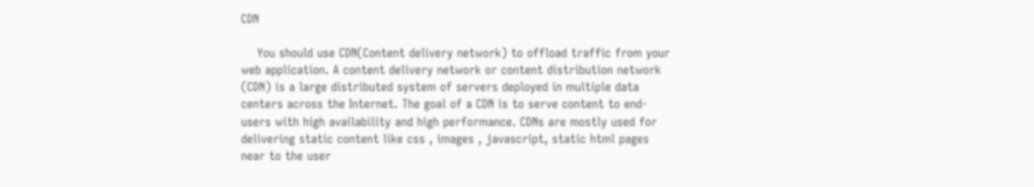CDN

    You should use CDN(Content delivery network) to offload traffic from your web application. A content delivery network or content distribution network (CDN) is a large distributed system of servers deployed in multiple data centers across the Internet. The goal of a CDN is to serve content to end-users with high availability and high performance. CDNs are mostly used for delivering static content like css , images , javascript, static html pages near to the user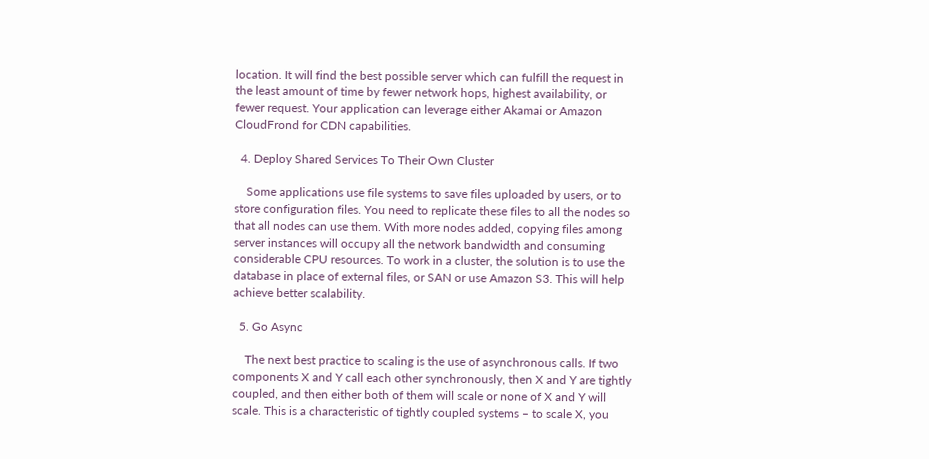location. It will find the best possible server which can fulfill the request in the least amount of time by fewer network hops, highest availability, or fewer request. Your application can leverage either Akamai or Amazon CloudFrond for CDN capabilities.

  4. Deploy Shared Services To Their Own Cluster

    Some applications use file systems to save files uploaded by users, or to store configuration files. You need to replicate these files to all the nodes so that all nodes can use them. With more nodes added, copying files among server instances will occupy all the network bandwidth and consuming considerable CPU resources. To work in a cluster, the solution is to use the database in place of external files, or SAN or use Amazon S3. This will help achieve better scalability.

  5. Go Async

    The next best practice to scaling is the use of asynchronous calls. If two components X and Y call each other synchronously, then X and Y are tightly coupled, and then either both of them will scale or none of X and Y will scale. This is a characteristic of tightly coupled systems – to scale X, you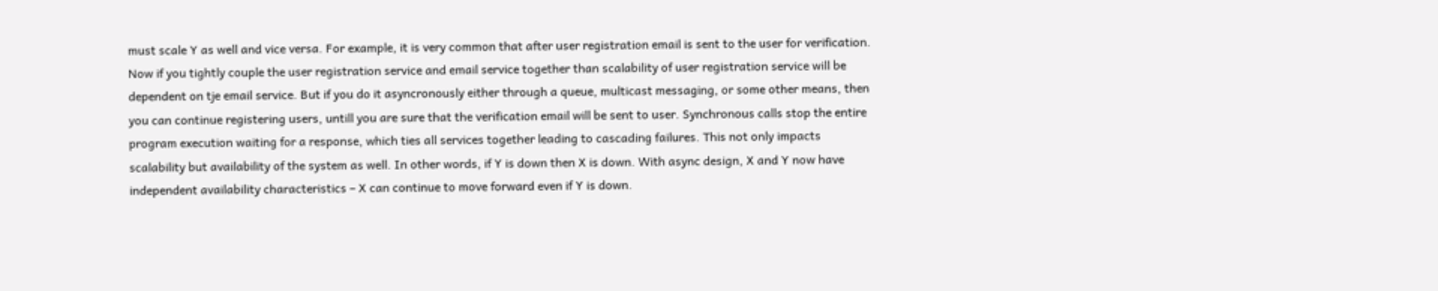must scale Y as well and vice versa. For example, it is very common that after user registration email is sent to the user for verification. Now if you tightly couple the user registration service and email service together than scalability of user registration service will be dependent on tje email service. But if you do it asyncronously either through a queue, multicast messaging, or some other means, then you can continue registering users, untill you are sure that the verification email will be sent to user. Synchronous calls stop the entire program execution waiting for a response, which ties all services together leading to cascading failures. This not only impacts scalability but availability of the system as well. In other words, if Y is down then X is down. With async design, X and Y now have independent availability characteristics – X can continue to move forward even if Y is down.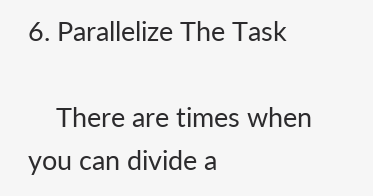6. Parallelize The Task

    There are times when you can divide a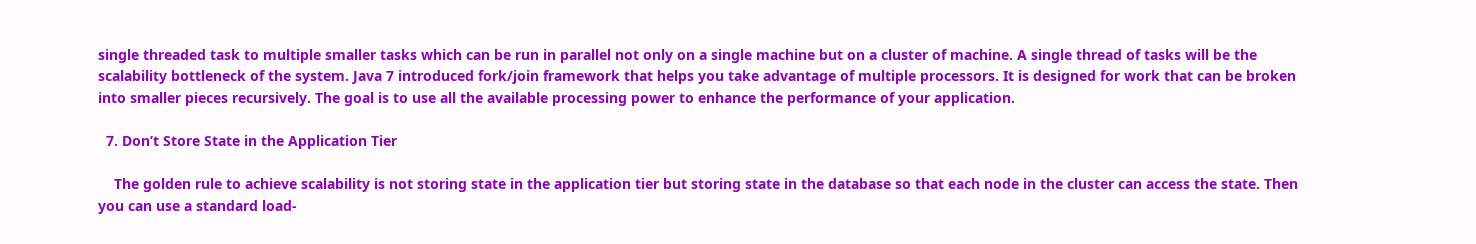single threaded task to multiple smaller tasks which can be run in parallel not only on a single machine but on a cluster of machine. A single thread of tasks will be the scalability bottleneck of the system. Java 7 introduced fork/join framework that helps you take advantage of multiple processors. It is designed for work that can be broken into smaller pieces recursively. The goal is to use all the available processing power to enhance the performance of your application.

  7. Don’t Store State in the Application Tier

    The golden rule to achieve scalability is not storing state in the application tier but storing state in the database so that each node in the cluster can access the state. Then you can use a standard load-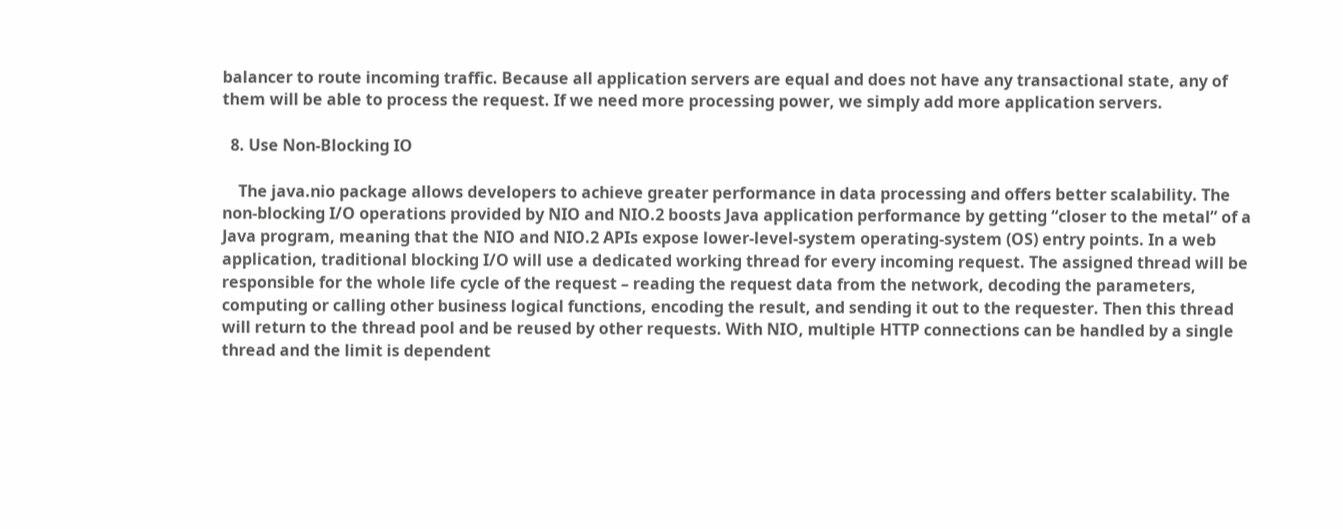balancer to route incoming traffic. Because all application servers are equal and does not have any transactional state, any of them will be able to process the request. If we need more processing power, we simply add more application servers.

  8. Use Non-Blocking IO

    The java.nio package allows developers to achieve greater performance in data processing and offers better scalability. The non-blocking I/O operations provided by NIO and NIO.2 boosts Java application performance by getting “closer to the metal” of a Java program, meaning that the NIO and NIO.2 APIs expose lower-level-system operating-system (OS) entry points. In a web application, traditional blocking I/O will use a dedicated working thread for every incoming request. The assigned thread will be responsible for the whole life cycle of the request – reading the request data from the network, decoding the parameters, computing or calling other business logical functions, encoding the result, and sending it out to the requester. Then this thread will return to the thread pool and be reused by other requests. With NIO, multiple HTTP connections can be handled by a single thread and the limit is dependent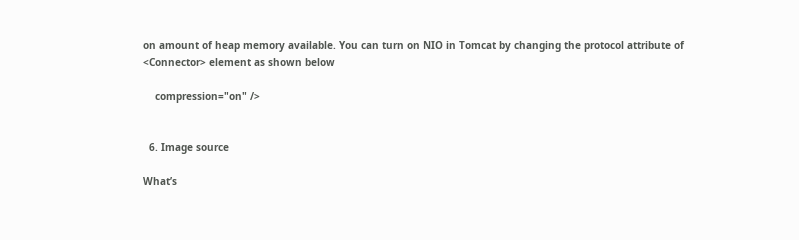on amount of heap memory available. You can turn on NIO in Tomcat by changing the protocol attribute of <Connector> element as shown below

    compression="on" />


  6. Image source

What’s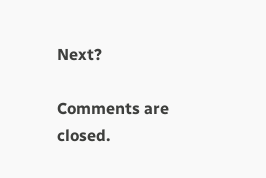Next?

Comments are closed.